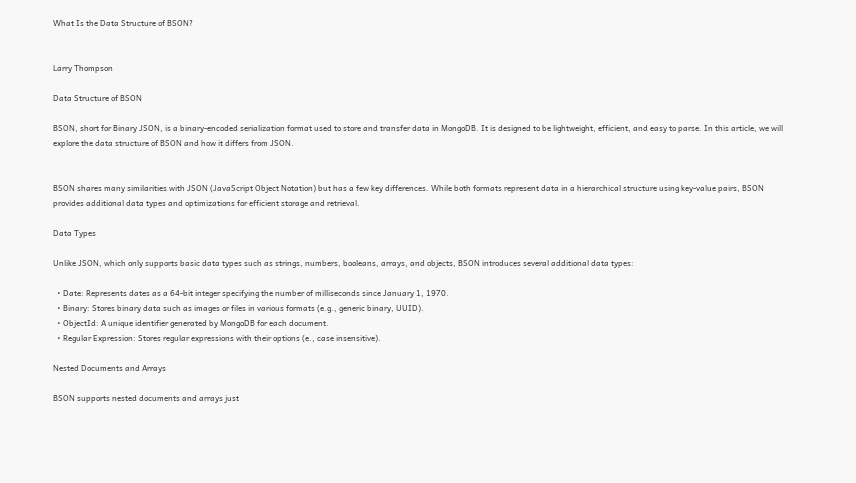What Is the Data Structure of BSON?


Larry Thompson

Data Structure of BSON

BSON, short for Binary JSON, is a binary-encoded serialization format used to store and transfer data in MongoDB. It is designed to be lightweight, efficient, and easy to parse. In this article, we will explore the data structure of BSON and how it differs from JSON.


BSON shares many similarities with JSON (JavaScript Object Notation) but has a few key differences. While both formats represent data in a hierarchical structure using key-value pairs, BSON provides additional data types and optimizations for efficient storage and retrieval.

Data Types

Unlike JSON, which only supports basic data types such as strings, numbers, booleans, arrays, and objects, BSON introduces several additional data types:

  • Date: Represents dates as a 64-bit integer specifying the number of milliseconds since January 1, 1970.
  • Binary: Stores binary data such as images or files in various formats (e.g., generic binary, UUID).
  • ObjectId: A unique identifier generated by MongoDB for each document.
  • Regular Expression: Stores regular expressions with their options (e., case insensitive).

Nested Documents and Arrays

BSON supports nested documents and arrays just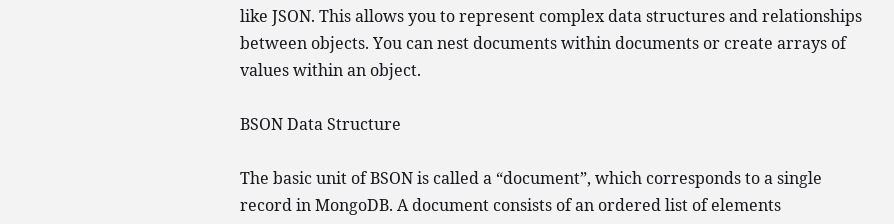like JSON. This allows you to represent complex data structures and relationships between objects. You can nest documents within documents or create arrays of values within an object.

BSON Data Structure

The basic unit of BSON is called a “document”, which corresponds to a single record in MongoDB. A document consists of an ordered list of elements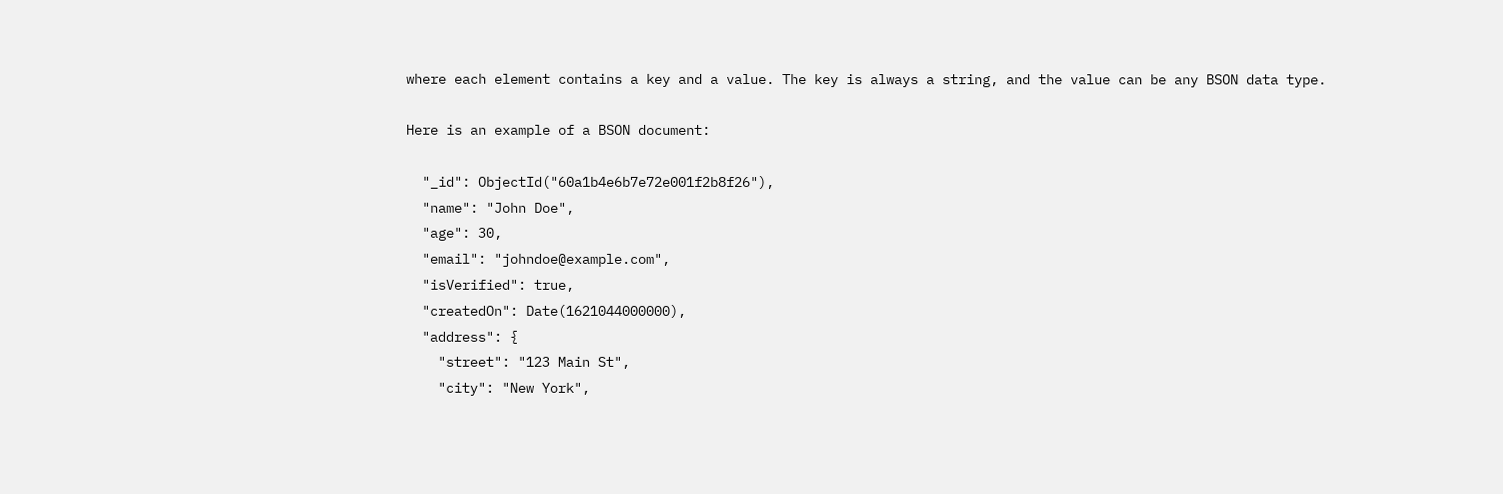where each element contains a key and a value. The key is always a string, and the value can be any BSON data type.

Here is an example of a BSON document:

  "_id": ObjectId("60a1b4e6b7e72e001f2b8f26"),
  "name": "John Doe",
  "age": 30,
  "email": "johndoe@example.com",
  "isVerified": true,
  "createdOn": Date(1621044000000),
  "address": {
    "street": "123 Main St",
    "city": "New York",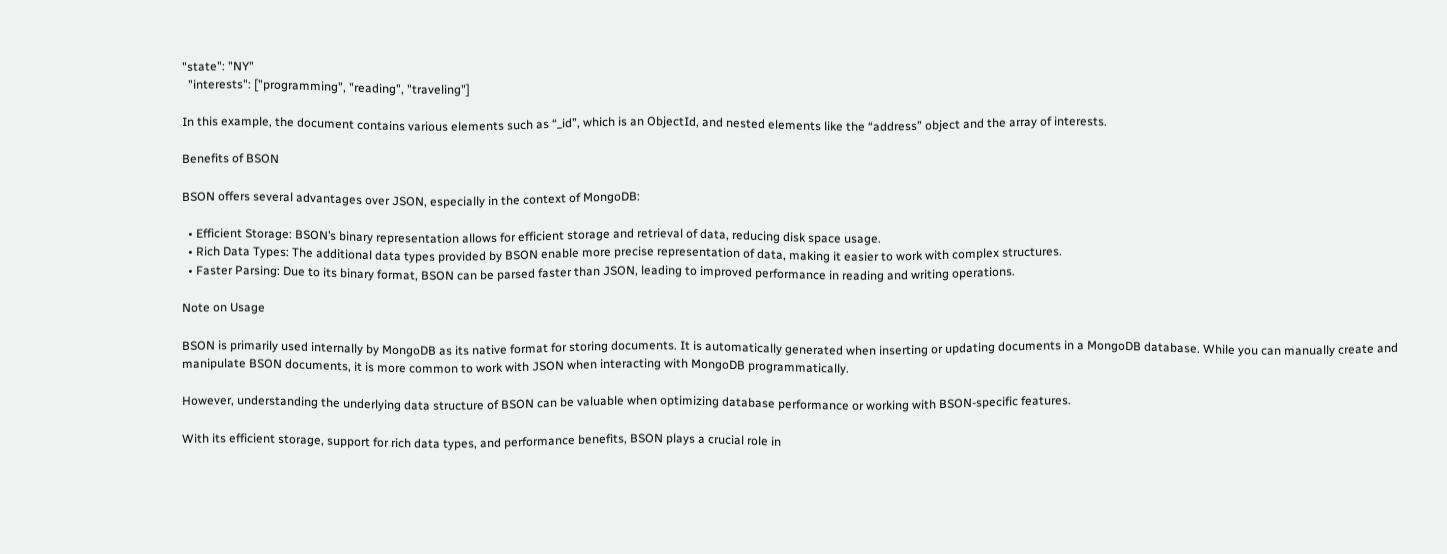"state": "NY"
  "interests": ["programming", "reading", "traveling"]

In this example, the document contains various elements such as “_id”, which is an ObjectId, and nested elements like the “address” object and the array of interests.

Benefits of BSON

BSON offers several advantages over JSON, especially in the context of MongoDB:

  • Efficient Storage: BSON’s binary representation allows for efficient storage and retrieval of data, reducing disk space usage.
  • Rich Data Types: The additional data types provided by BSON enable more precise representation of data, making it easier to work with complex structures.
  • Faster Parsing: Due to its binary format, BSON can be parsed faster than JSON, leading to improved performance in reading and writing operations.

Note on Usage

BSON is primarily used internally by MongoDB as its native format for storing documents. It is automatically generated when inserting or updating documents in a MongoDB database. While you can manually create and manipulate BSON documents, it is more common to work with JSON when interacting with MongoDB programmatically.

However, understanding the underlying data structure of BSON can be valuable when optimizing database performance or working with BSON-specific features.

With its efficient storage, support for rich data types, and performance benefits, BSON plays a crucial role in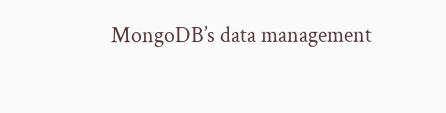MongoDB’s data management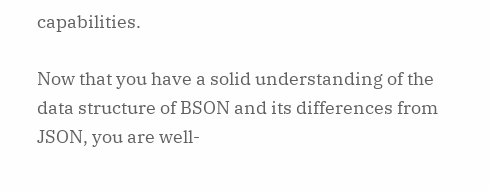capabilities.

Now that you have a solid understanding of the data structure of BSON and its differences from JSON, you are well-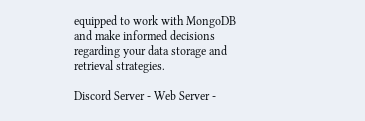equipped to work with MongoDB and make informed decisions regarding your data storage and retrieval strategies.

Discord Server - Web Server -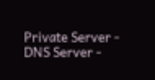Private Server - DNS Server -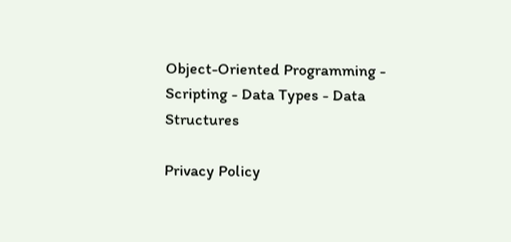Object-Oriented Programming - Scripting - Data Types - Data Structures

Privacy Policy